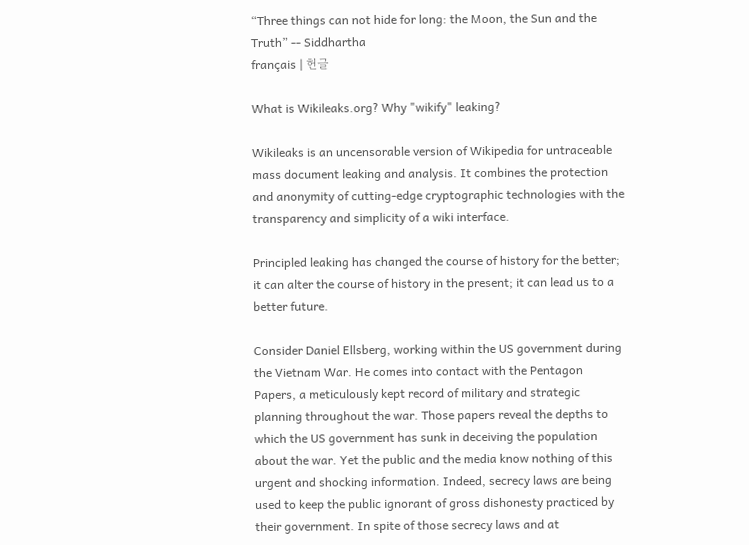“Three things can not hide for long: the Moon, the Sun and the Truth” -- Siddhartha
français | 헌글

What is Wikileaks.org? Why "wikify" leaking?

Wikileaks is an uncensorable version of Wikipedia for untraceable mass document leaking and analysis. It combines the protection and anonymity of cutting-edge cryptographic technologies with the transparency and simplicity of a wiki interface.

Principled leaking has changed the course of history for the better; it can alter the course of history in the present; it can lead us to a better future.

Consider Daniel Ellsberg, working within the US government during the Vietnam War. He comes into contact with the Pentagon Papers, a meticulously kept record of military and strategic planning throughout the war. Those papers reveal the depths to which the US government has sunk in deceiving the population about the war. Yet the public and the media know nothing of this urgent and shocking information. Indeed, secrecy laws are being used to keep the public ignorant of gross dishonesty practiced by their government. In spite of those secrecy laws and at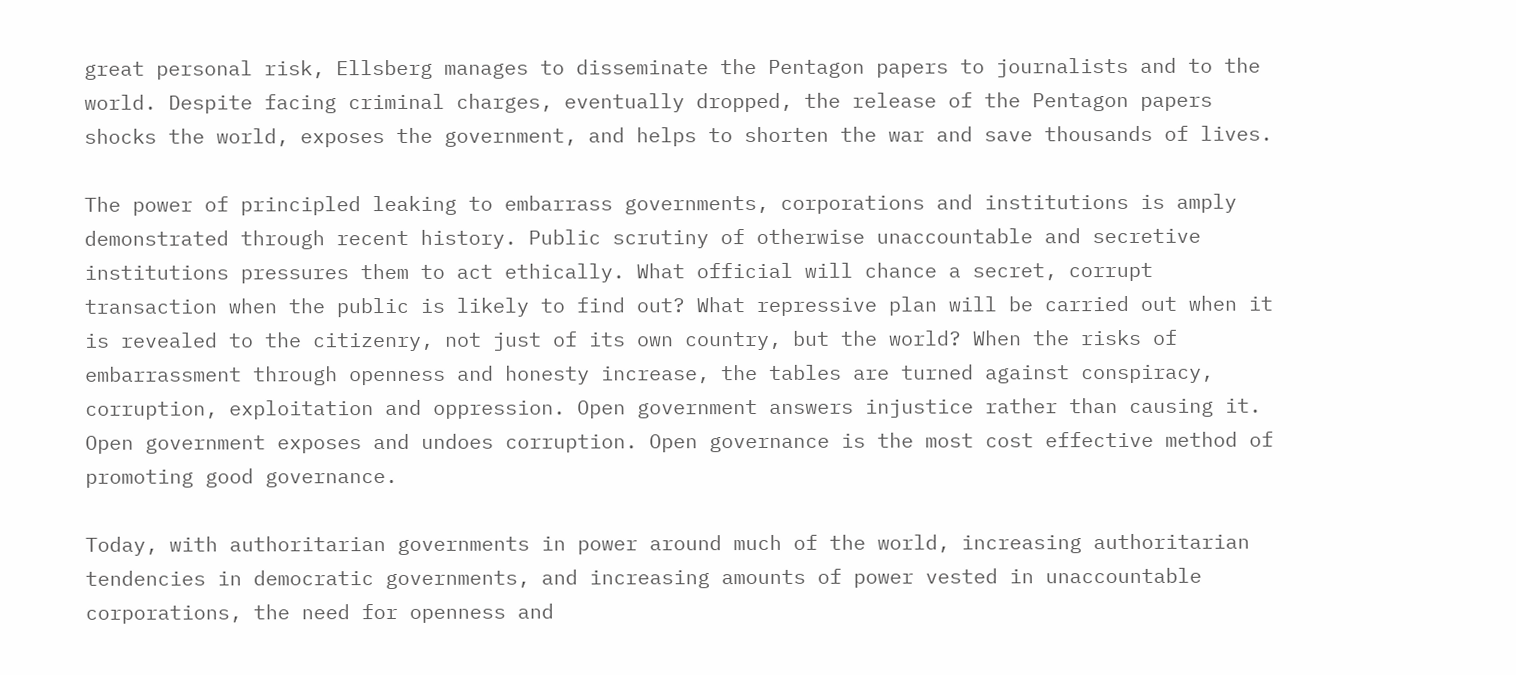great personal risk, Ellsberg manages to disseminate the Pentagon papers to journalists and to the world. Despite facing criminal charges, eventually dropped, the release of the Pentagon papers shocks the world, exposes the government, and helps to shorten the war and save thousands of lives.

The power of principled leaking to embarrass governments, corporations and institutions is amply demonstrated through recent history. Public scrutiny of otherwise unaccountable and secretive institutions pressures them to act ethically. What official will chance a secret, corrupt transaction when the public is likely to find out? What repressive plan will be carried out when it is revealed to the citizenry, not just of its own country, but the world? When the risks of embarrassment through openness and honesty increase, the tables are turned against conspiracy, corruption, exploitation and oppression. Open government answers injustice rather than causing it. Open government exposes and undoes corruption. Open governance is the most cost effective method of promoting good governance.

Today, with authoritarian governments in power around much of the world, increasing authoritarian tendencies in democratic governments, and increasing amounts of power vested in unaccountable corporations, the need for openness and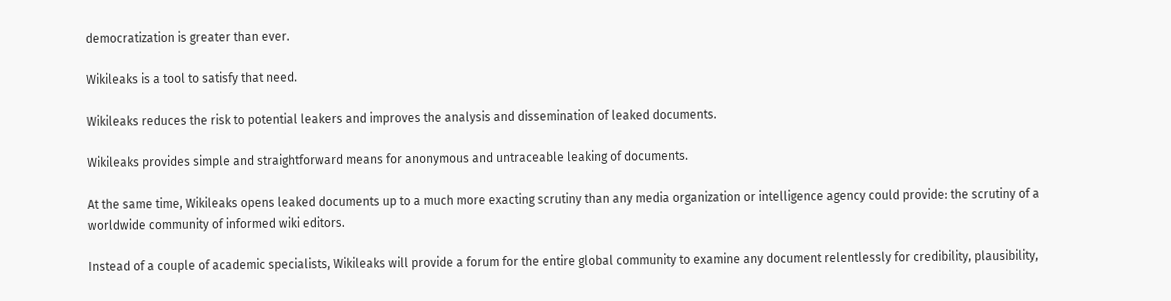democratization is greater than ever.

Wikileaks is a tool to satisfy that need.

Wikileaks reduces the risk to potential leakers and improves the analysis and dissemination of leaked documents.

Wikileaks provides simple and straightforward means for anonymous and untraceable leaking of documents.

At the same time, Wikileaks opens leaked documents up to a much more exacting scrutiny than any media organization or intelligence agency could provide: the scrutiny of a worldwide community of informed wiki editors.

Instead of a couple of academic specialists, Wikileaks will provide a forum for the entire global community to examine any document relentlessly for credibility, plausibility,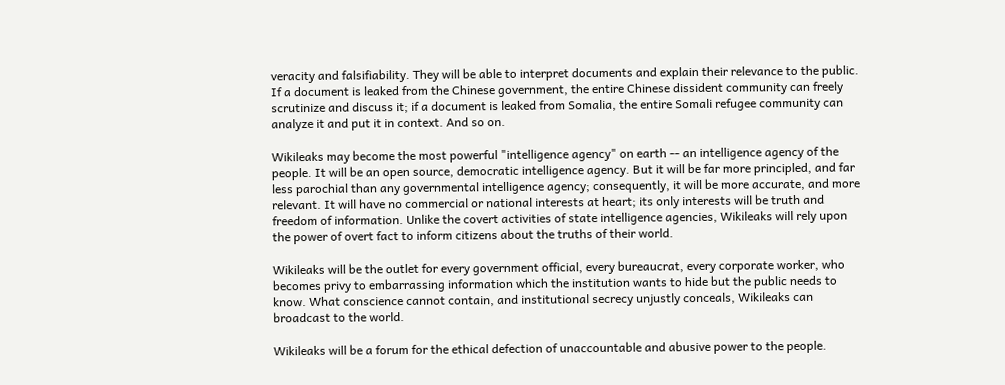veracity and falsifiability. They will be able to interpret documents and explain their relevance to the public. If a document is leaked from the Chinese government, the entire Chinese dissident community can freely scrutinize and discuss it; if a document is leaked from Somalia, the entire Somali refugee community can analyze it and put it in context. And so on.

Wikileaks may become the most powerful "intelligence agency" on earth -- an intelligence agency of the people. It will be an open source, democratic intelligence agency. But it will be far more principled, and far less parochial than any governmental intelligence agency; consequently, it will be more accurate, and more relevant. It will have no commercial or national interests at heart; its only interests will be truth and freedom of information. Unlike the covert activities of state intelligence agencies, Wikileaks will rely upon the power of overt fact to inform citizens about the truths of their world.

Wikileaks will be the outlet for every government official, every bureaucrat, every corporate worker, who becomes privy to embarrassing information which the institution wants to hide but the public needs to know. What conscience cannot contain, and institutional secrecy unjustly conceals, Wikileaks can broadcast to the world.

Wikileaks will be a forum for the ethical defection of unaccountable and abusive power to the people.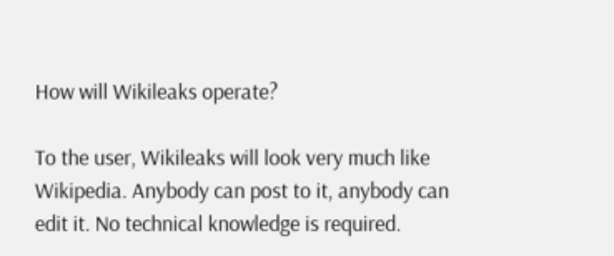How will Wikileaks operate?

To the user, Wikileaks will look very much like Wikipedia. Anybody can post to it, anybody can edit it. No technical knowledge is required.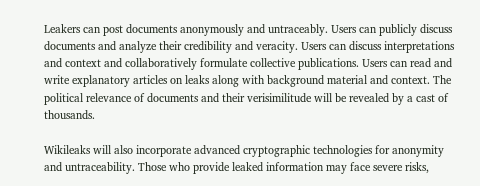Leakers can post documents anonymously and untraceably. Users can publicly discuss documents and analyze their credibility and veracity. Users can discuss interpretations and context and collaboratively formulate collective publications. Users can read and write explanatory articles on leaks along with background material and context. The political relevance of documents and their verisimilitude will be revealed by a cast of thousands.

Wikileaks will also incorporate advanced cryptographic technologies for anonymity and untraceability. Those who provide leaked information may face severe risks,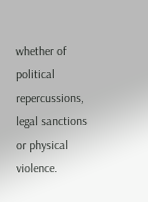whether of political repercussions, legal sanctions or physical violence.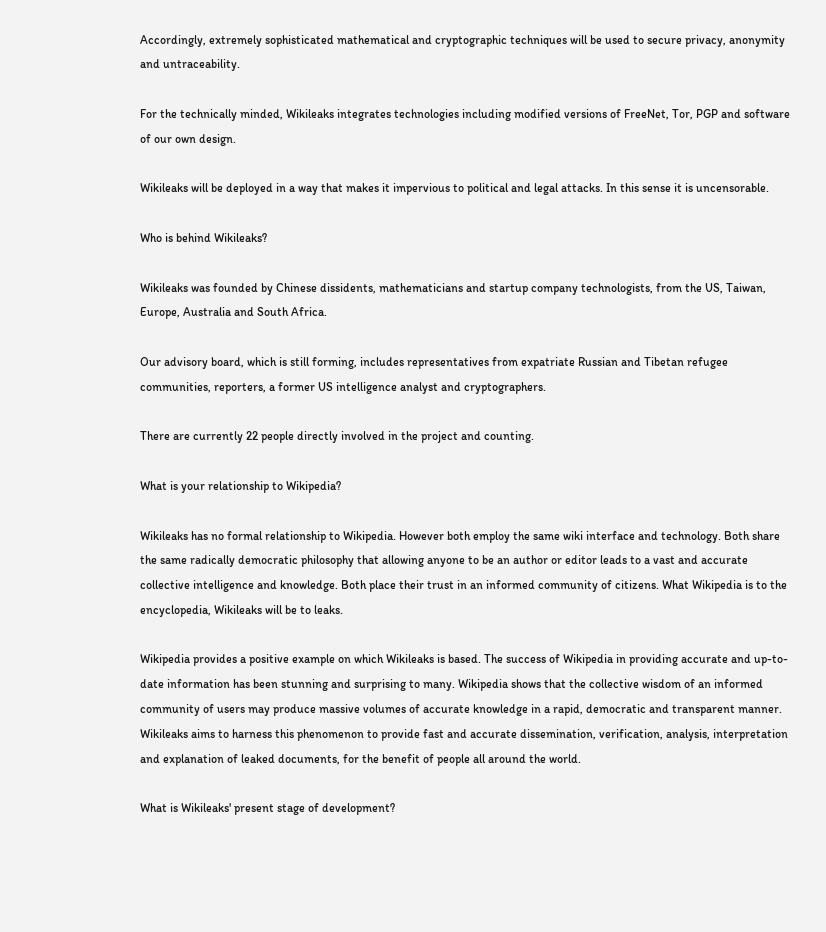Accordingly, extremely sophisticated mathematical and cryptographic techniques will be used to secure privacy, anonymity and untraceability.

For the technically minded, Wikileaks integrates technologies including modified versions of FreeNet, Tor, PGP and software of our own design.

Wikileaks will be deployed in a way that makes it impervious to political and legal attacks. In this sense it is uncensorable.

Who is behind Wikileaks?

Wikileaks was founded by Chinese dissidents, mathematicians and startup company technologists, from the US, Taiwan, Europe, Australia and South Africa.

Our advisory board, which is still forming, includes representatives from expatriate Russian and Tibetan refugee communities, reporters, a former US intelligence analyst and cryptographers.

There are currently 22 people directly involved in the project and counting.

What is your relationship to Wikipedia?

Wikileaks has no formal relationship to Wikipedia. However both employ the same wiki interface and technology. Both share the same radically democratic philosophy that allowing anyone to be an author or editor leads to a vast and accurate collective intelligence and knowledge. Both place their trust in an informed community of citizens. What Wikipedia is to the encyclopedia, Wikileaks will be to leaks.

Wikipedia provides a positive example on which Wikileaks is based. The success of Wikipedia in providing accurate and up-to-date information has been stunning and surprising to many. Wikipedia shows that the collective wisdom of an informed community of users may produce massive volumes of accurate knowledge in a rapid, democratic and transparent manner. Wikileaks aims to harness this phenomenon to provide fast and accurate dissemination, verification, analysis, interpretation and explanation of leaked documents, for the benefit of people all around the world.

What is Wikileaks' present stage of development?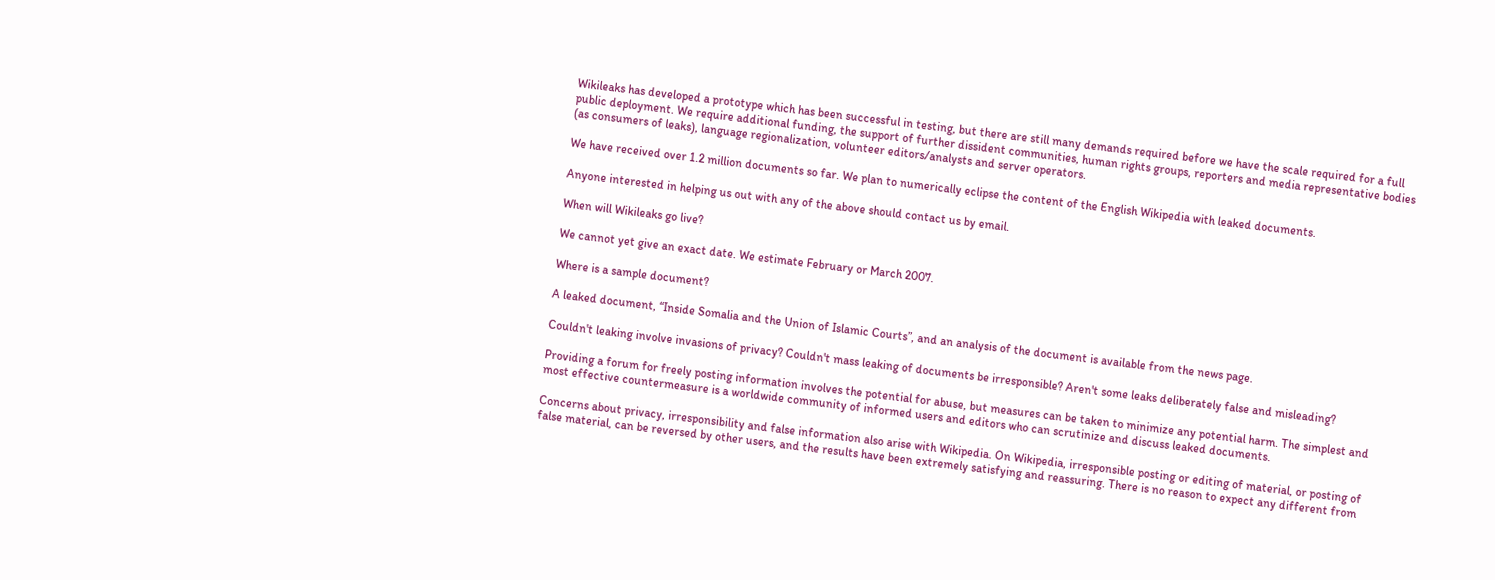Wikileaks has developed a prototype which has been successful in testing, but there are still many demands required before we have the scale required for a full public deployment. We require additional funding, the support of further dissident communities, human rights groups, reporters and media representative bodies (as consumers of leaks), language regionalization, volunteer editors/analysts and server operators.

We have received over 1.2 million documents so far. We plan to numerically eclipse the content of the English Wikipedia with leaked documents.

Anyone interested in helping us out with any of the above should contact us by email.

When will Wikileaks go live?

We cannot yet give an exact date. We estimate February or March 2007.

Where is a sample document?

A leaked document, “Inside Somalia and the Union of Islamic Courts”, and an analysis of the document is available from the news page.

Couldn't leaking involve invasions of privacy? Couldn't mass leaking of documents be irresponsible? Aren't some leaks deliberately false and misleading?

Providing a forum for freely posting information involves the potential for abuse, but measures can be taken to minimize any potential harm. The simplest and most effective countermeasure is a worldwide community of informed users and editors who can scrutinize and discuss leaked documents.

Concerns about privacy, irresponsibility and false information also arise with Wikipedia. On Wikipedia, irresponsible posting or editing of material, or posting of false material, can be reversed by other users, and the results have been extremely satisfying and reassuring. There is no reason to expect any different from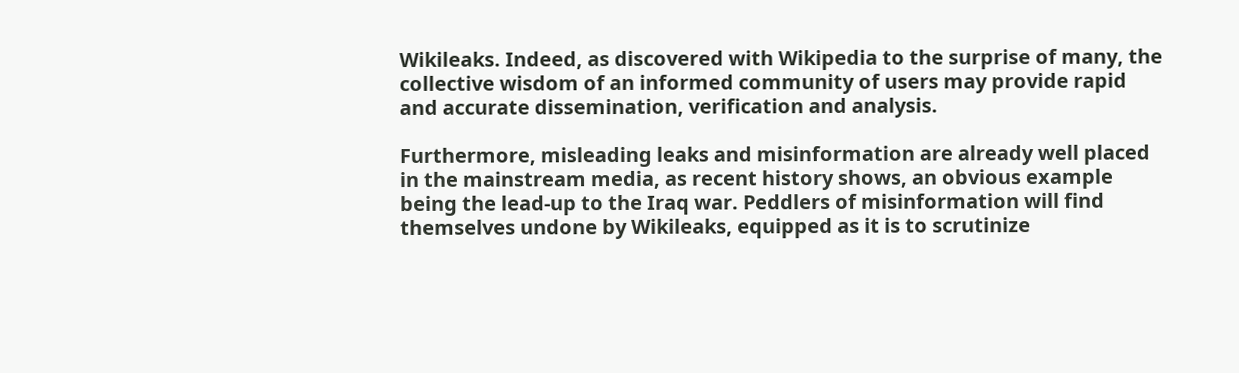Wikileaks. Indeed, as discovered with Wikipedia to the surprise of many, the collective wisdom of an informed community of users may provide rapid and accurate dissemination, verification and analysis.

Furthermore, misleading leaks and misinformation are already well placed in the mainstream media, as recent history shows, an obvious example being the lead-up to the Iraq war. Peddlers of misinformation will find themselves undone by Wikileaks, equipped as it is to scrutinize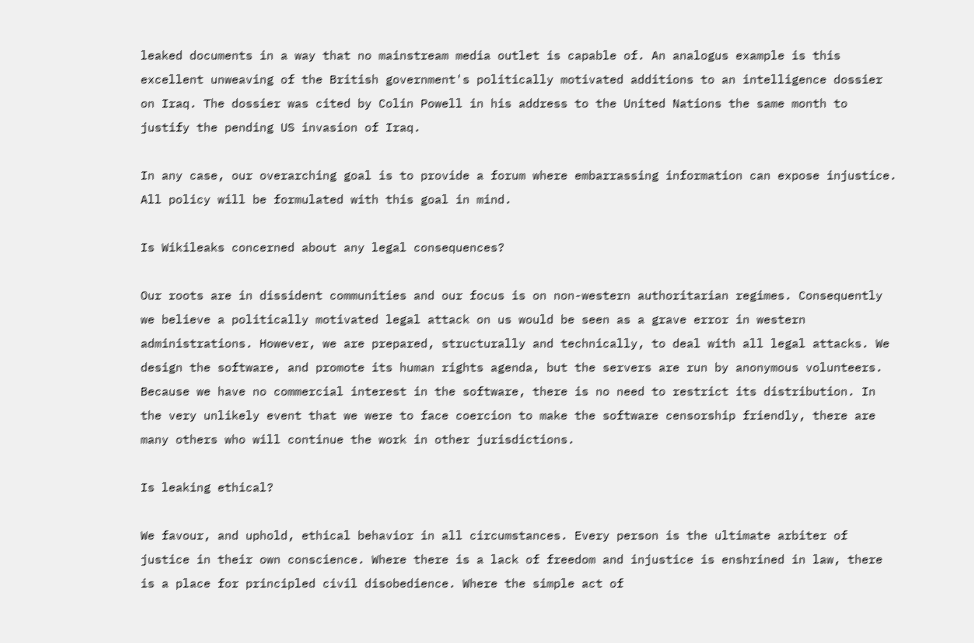leaked documents in a way that no mainstream media outlet is capable of. An analogus example is this excellent unweaving of the British government's politically motivated additions to an intelligence dossier on Iraq. The dossier was cited by Colin Powell in his address to the United Nations the same month to justify the pending US invasion of Iraq.

In any case, our overarching goal is to provide a forum where embarrassing information can expose injustice. All policy will be formulated with this goal in mind.

Is Wikileaks concerned about any legal consequences?

Our roots are in dissident communities and our focus is on non-western authoritarian regimes. Consequently we believe a politically motivated legal attack on us would be seen as a grave error in western administrations. However, we are prepared, structurally and technically, to deal with all legal attacks. We design the software, and promote its human rights agenda, but the servers are run by anonymous volunteers. Because we have no commercial interest in the software, there is no need to restrict its distribution. In the very unlikely event that we were to face coercion to make the software censorship friendly, there are many others who will continue the work in other jurisdictions.

Is leaking ethical?

We favour, and uphold, ethical behavior in all circumstances. Every person is the ultimate arbiter of justice in their own conscience. Where there is a lack of freedom and injustice is enshrined in law, there is a place for principled civil disobedience. Where the simple act of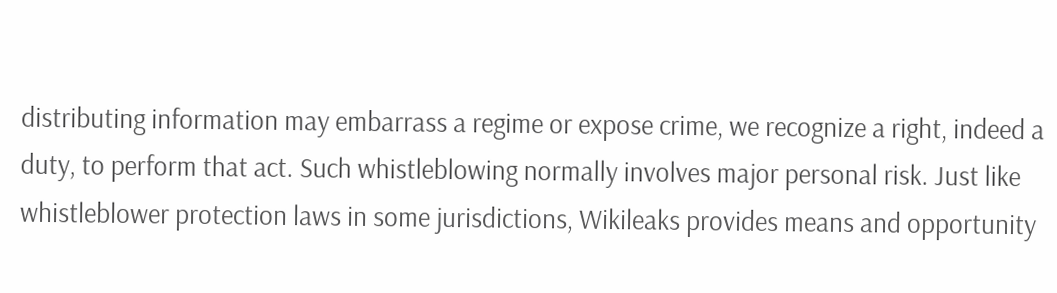distributing information may embarrass a regime or expose crime, we recognize a right, indeed a duty, to perform that act. Such whistleblowing normally involves major personal risk. Just like whistleblower protection laws in some jurisdictions, Wikileaks provides means and opportunity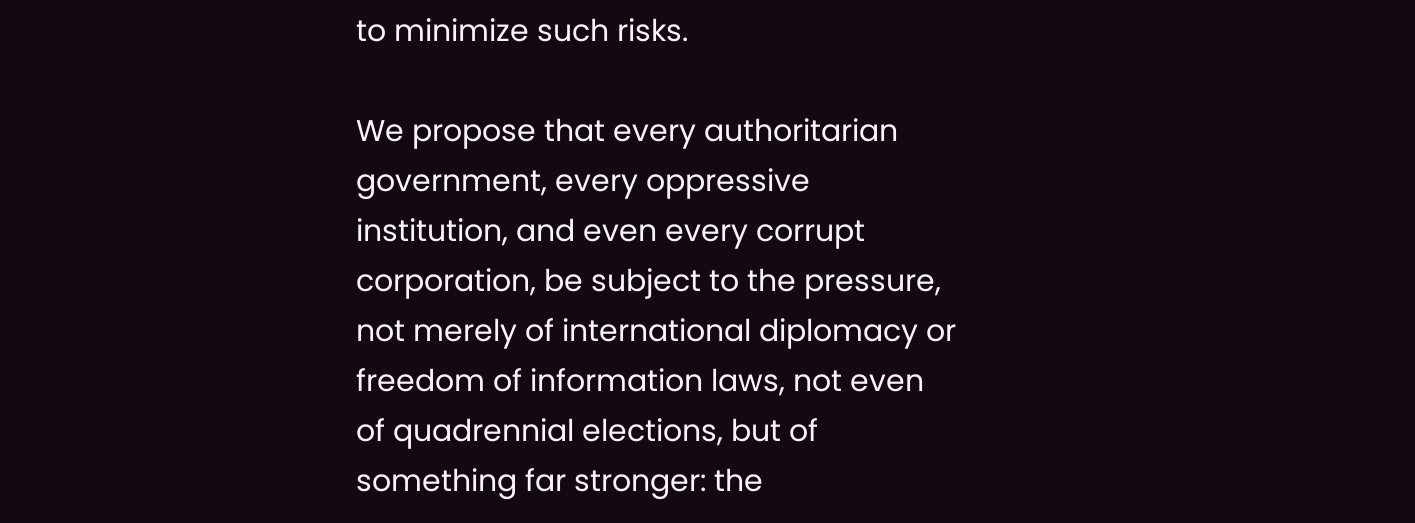to minimize such risks.

We propose that every authoritarian government, every oppressive institution, and even every corrupt corporation, be subject to the pressure, not merely of international diplomacy or freedom of information laws, not even of quadrennial elections, but of something far stronger: the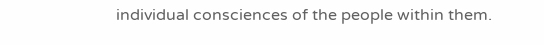individual consciences of the people within them.